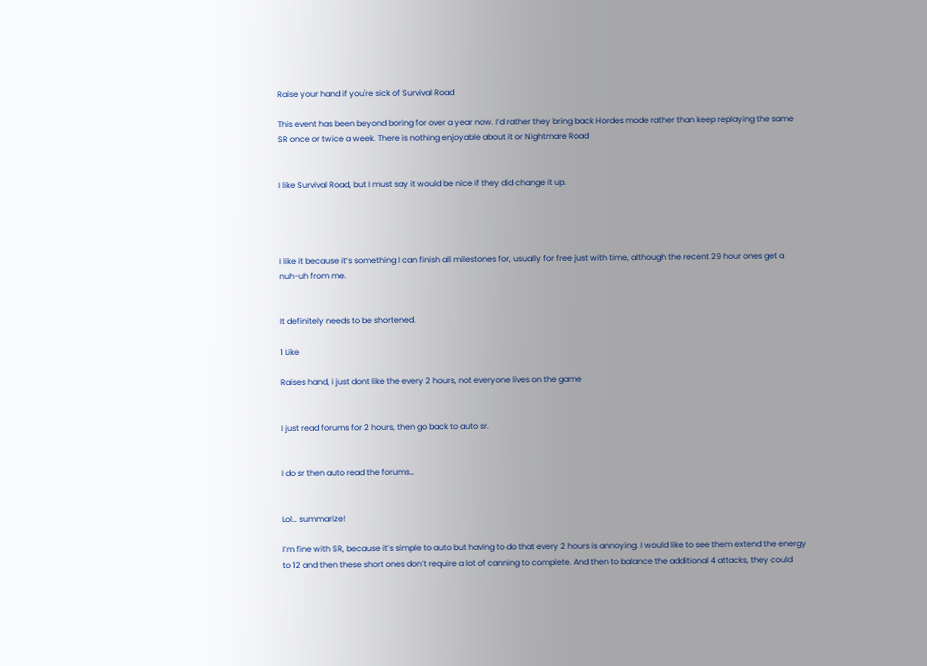Raise your hand if you're sick of Survival Road

This event has been beyond boring for over a year now. I’d rather they bring back Hordes mode rather than keep replaying the same SR once or twice a week. There is nothing enjoyable about it or Nightmare Road


I like Survival Road, but I must say it would be nice if they did change it up.




I like it because it’s something I can finish all milestones for, usually for free just with time, although the recent 29 hour ones get a nuh-uh from me.


It definitely needs to be shortened.

1 Like

Raises hand, i just dont like the every 2 hours, not everyone lives on the game


I just read forums for 2 hours, then go back to auto sr.


I do sr then auto read the forums…


Lol… summarize!

I’m fine with SR, because it’s simple to auto but having to do that every 2 hours is annoying. I would like to see them extend the energy to 12 and then these short ones don’t require a lot of canning to complete. And then to balance the additional 4 attacks, they could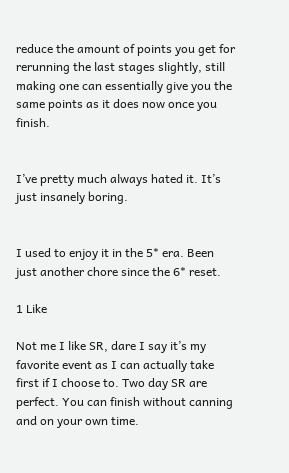reduce the amount of points you get for rerunning the last stages slightly, still making one can essentially give you the same points as it does now once you finish.


I’ve pretty much always hated it. It’s just insanely boring.


I used to enjoy it in the 5* era. Been just another chore since the 6* reset.

1 Like

Not me I like SR, dare I say it’s my favorite event as I can actually take first if I choose to. Two day SR are perfect. You can finish without canning and on your own time.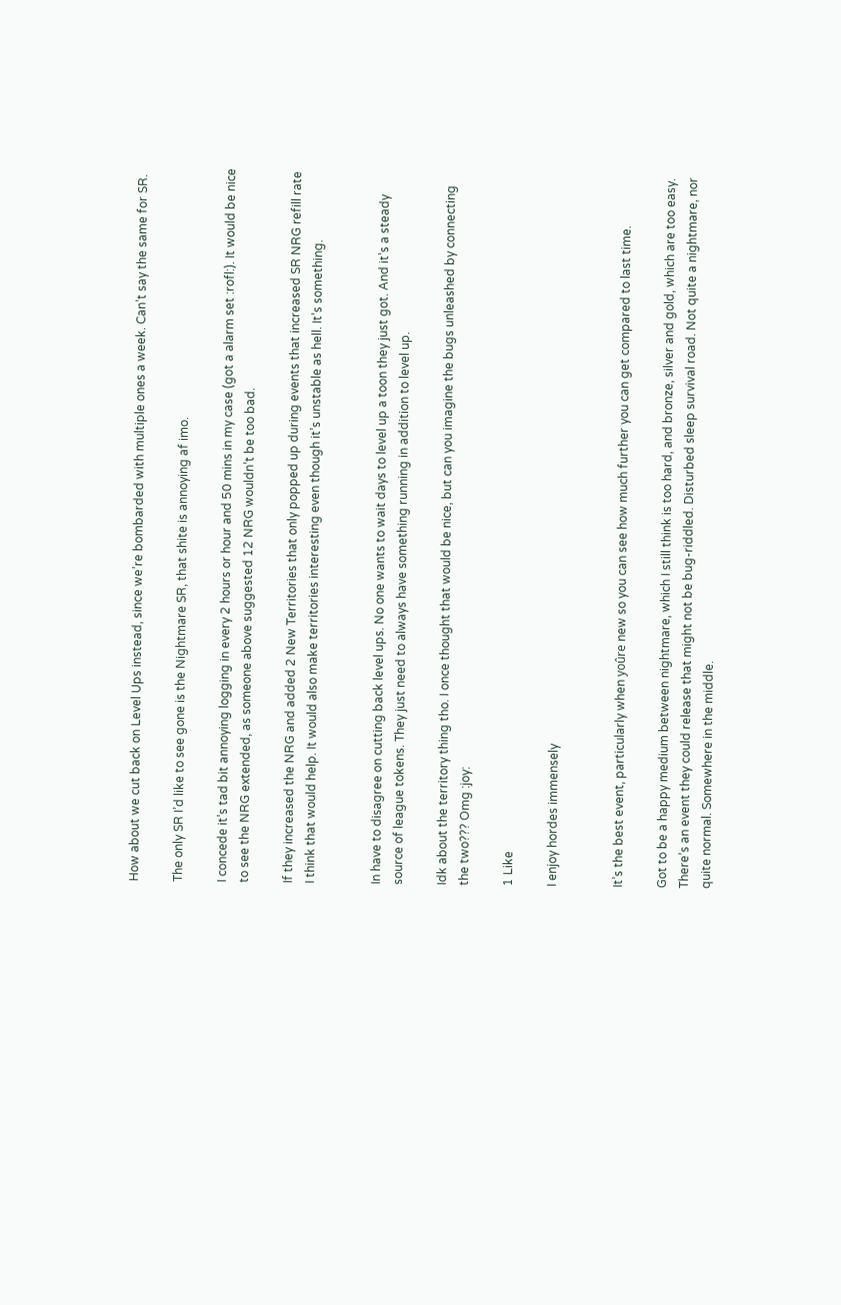How about we cut back on Level Ups instead, since we’re bombarded with multiple ones a week. Can’t say the same for SR.

The only SR I’d like to see gone is the Nightmare SR, that shite is annoying af imo.

I concede it’s tad bit annoying logging in every 2 hours or hour and 50 mins in my case (got a alarm set :rofl:). It would be nice to see the NRG extended, as someone above suggested 12 NRG wouldn’t be too bad.

If they increased the NRG and added 2 New Territories that only popped up during events that increased SR NRG refill rate I think that would help. It would also make territories interesting even though it’s unstable as hell. It’s something.


In have to disagree on cutting back level ups. No one wants to wait days to level up a toon they just got. And it’s a steady source of league tokens. They just need to always have something running in addition to level up.

Idk about the territory thing tho. I once thought that would be nice, but can you imagine the bugs unleashed by connecting the two??? Omg :joy:

1 Like

I enjoy hordes immensely


It’s the best event, particularly when yoûre new so you can see how much further you can get compared to last time.

Got to be a happy medium between nightmare, which I still think is too hard, and bronze, silver and gold, which are too easy. There’s an event they could release that might not be bug-riddled. Disturbed sleep survival road. Not quite a nightmare, nor quite normal. Somewhere in the middle.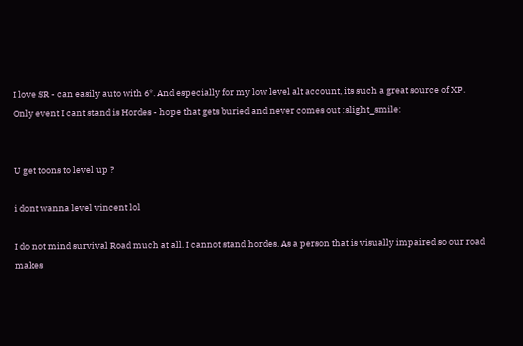I love SR - can easily auto with 6*. And especially for my low level alt account, its such a great source of XP.
Only event I cant stand is Hordes - hope that gets buried and never comes out :slight_smile:


U get toons to level up ?

i dont wanna level vincent lol

I do not mind survival Road much at all. I cannot stand hordes. As a person that is visually impaired so our road makes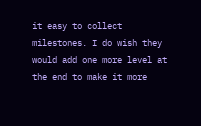it easy to collect milestones. I do wish they would add one more level at the end to make it more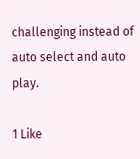challenging instead of auto select and auto play.

1 Like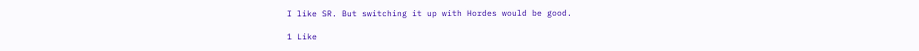I like SR. But switching it up with Hordes would be good.

1 Like